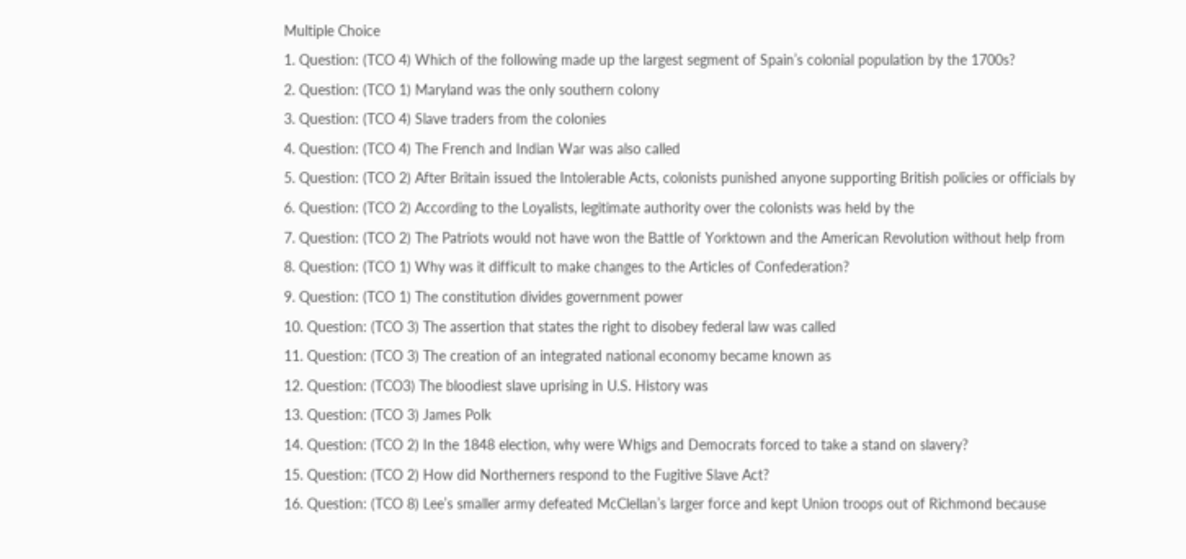Multiple Choice
1. Question: (TCO 4) Which of the following made up the largest segment of Spain’s colonial population by the 1700s?
2. Question: (TCO 1) Maryland was the only southern colony
3. Question: (TCO 4) Slave traders from the colonies
4. Question: (TCO 4) The French and Indian War was also called
5. Question: (TCO 2) After Britain issued the Intolerable Acts, colonists punished anyone supporting British policies or officials by
6. Question: (TCO 2) According to the Loyalists, legitimate authority over the colonists was held by the
7. Question: (TCO 2) The Patriots would not have won the Battle of Yorktown and the American Revolution without help from
8. Question: (TCO 1) Why was it difficult to make changes to the Articles of Confederation?
9. Question: (TCO 1) The constitution divides government power
10. Question: (TCO 3) The assertion that states the right to disobey federal law was called
11. Question: (TCO 3) The creation of an integrated national economy became known as
12. Question: (TCO3) The bloodiest slave uprising in U.S. History was
13. Question: (TCO 3) James Polk
14. Question: (TCO 2) In the 1848 election, why were Whigs and Democrats forced to take a stand on slavery?
15. Question: (TCO 2) How did Northerners respond to the Fugitive Slave Act?
16. Question: (TCO 8) Lee’s smaller army defeated McClellan’s larger force and kept Union troops out of Richmond because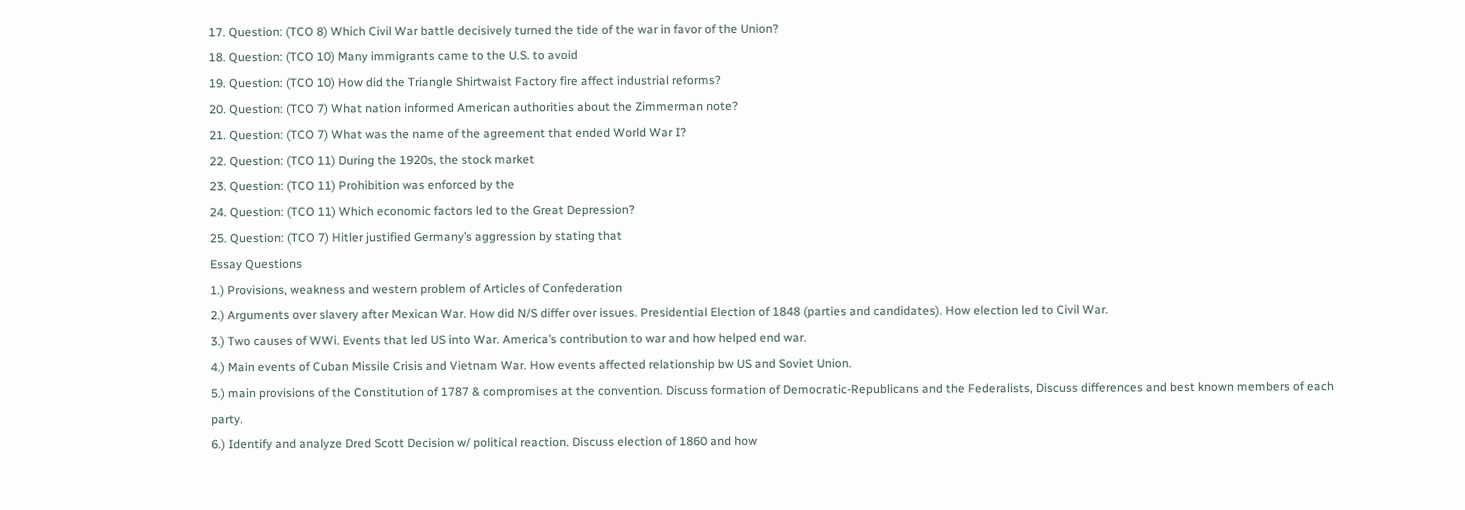17. Question: (TCO 8) Which Civil War battle decisively turned the tide of the war in favor of the Union?
18. Question: (TCO 10) Many immigrants came to the U.S. to avoid
19. Question: (TCO 10) How did the Triangle Shirtwaist Factory fire affect industrial reforms?
20. Question: (TCO 7) What nation informed American authorities about the Zimmerman note?
21. Question: (TCO 7) What was the name of the agreement that ended World War I?
22. Question: (TCO 11) During the 1920s, the stock market
23. Question: (TCO 11) Prohibition was enforced by the
24. Question: (TCO 11) Which economic factors led to the Great Depression?
25. Question: (TCO 7) Hitler justified Germany’s aggression by stating that
Essay Questions
1.) Provisions, weakness and western problem of Articles of Confederation
2.) Arguments over slavery after Mexican War. How did N/S differ over issues. Presidential Election of 1848 (parties and candidates). How election led to Civil War.
3.) Two causes of WWi. Events that led US into War. America’s contribution to war and how helped end war.
4.) Main events of Cuban Missile Crisis and Vietnam War. How events affected relationship bw US and Soviet Union.
5.) main provisions of the Constitution of 1787 & compromises at the convention. Discuss formation of Democratic-Republicans and the Federalists, Discuss differences and best known members of each party.
6.) Identify and analyze Dred Scott Decision w/ political reaction. Discuss election of 1860 and how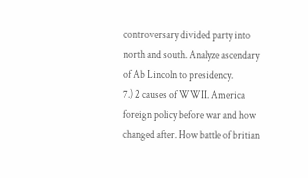controversary divided party into north and south. Analyze ascendary of Ab Lincoln to presidency.
7.) 2 causes of WWII. America foreign policy before war and how changed after. How battle of britian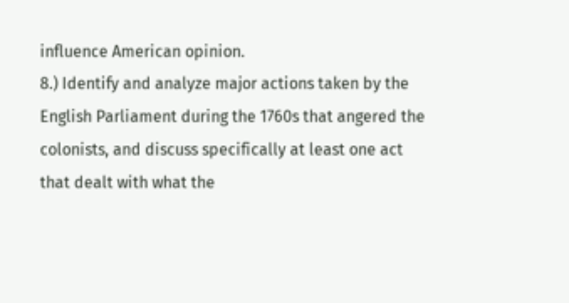influence American opinion.
8.) Identify and analyze major actions taken by the English Parliament during the 1760s that angered the colonists, and discuss specifically at least one act that dealt with what the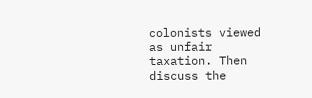colonists viewed as unfair taxation. Then discuss the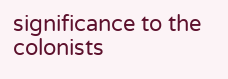significance to the colonists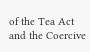of the Tea Act and the Coercive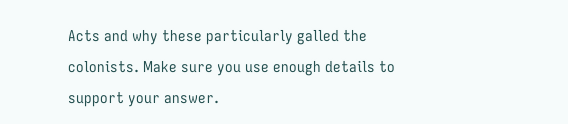Acts and why these particularly galled the colonists. Make sure you use enough details to support your answer.